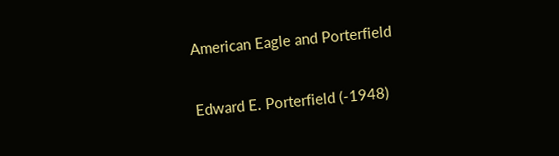American Eagle and Porterfield

Edward E. Porterfield (-1948)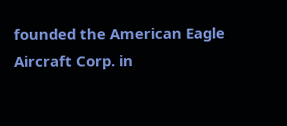founded the American Eagle Aircraft Corp. in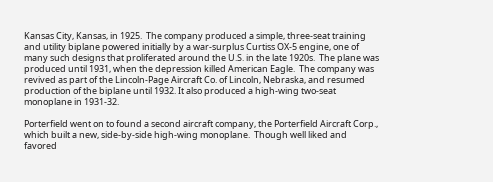Kansas City, Kansas, in 1925.  The company produced a simple, three-seat training and utility biplane powered initially by a war-surplus Curtiss OX-5 engine, one of many such designs that proliferated around the U.S. in the late 1920s.  The plane was produced until 1931, when the depression killed American Eagle.  The company was revived as part of the Lincoln-Page Aircraft Co. of Lincoln, Nebraska, and resumed production of the biplane until 1932. It also produced a high-wing two-seat monoplane in 1931-32.

Porterfield went on to found a second aircraft company, the Porterfield Aircraft Corp., which built a new, side-by-side high-wing monoplane.  Though well liked and favored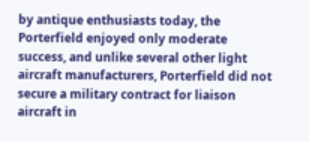by antique enthusiasts today, the Porterfield enjoyed only moderate success, and unlike several other light aircraft manufacturers, Porterfield did not secure a military contract for liaison aircraft in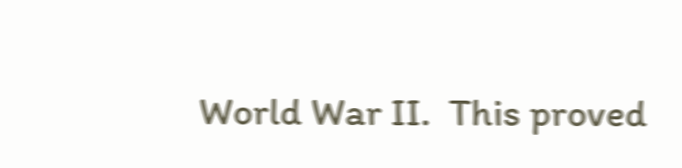World War II.  This proved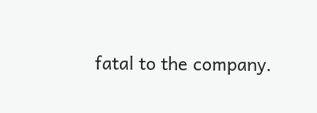fatal to the company.